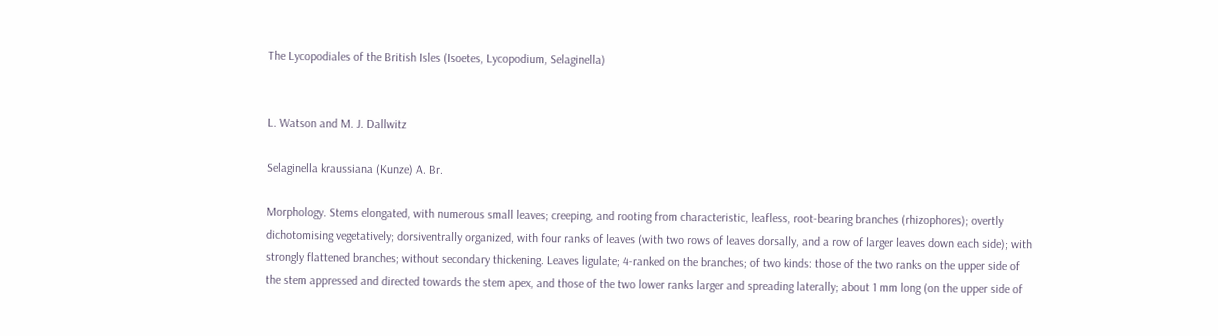The Lycopodiales of the British Isles (Isoetes, Lycopodium, Selaginella)


L. Watson and M. J. Dallwitz

Selaginella kraussiana (Kunze) A. Br.

Morphology. Stems elongated, with numerous small leaves; creeping, and rooting from characteristic, leafless, root-bearing branches (rhizophores); overtly dichotomising vegetatively; dorsiventrally organized, with four ranks of leaves (with two rows of leaves dorsally, and a row of larger leaves down each side); with strongly flattened branches; without secondary thickening. Leaves ligulate; 4-ranked on the branches; of two kinds: those of the two ranks on the upper side of the stem appressed and directed towards the stem apex, and those of the two lower ranks larger and spreading laterally; about 1 mm long (on the upper side of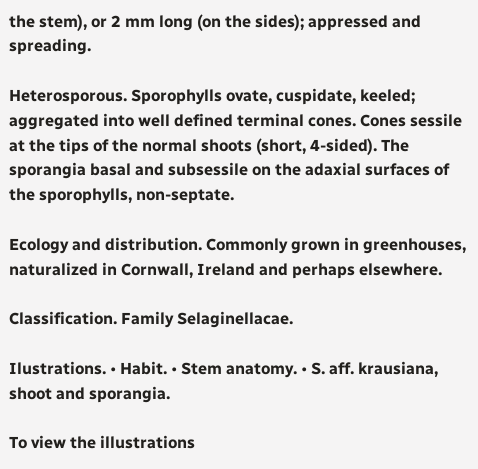the stem), or 2 mm long (on the sides); appressed and spreading.

Heterosporous. Sporophylls ovate, cuspidate, keeled; aggregated into well defined terminal cones. Cones sessile at the tips of the normal shoots (short, 4-sided). The sporangia basal and subsessile on the adaxial surfaces of the sporophylls, non-septate.

Ecology and distribution. Commonly grown in greenhouses, naturalized in Cornwall, Ireland and perhaps elsewhere.

Classification. Family Selaginellacae.

Ilustrations. • Habit. • Stem anatomy. • S. aff. krausiana, shoot and sporangia.

To view the illustrations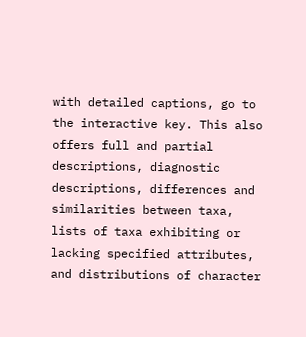with detailed captions, go to the interactive key. This also offers full and partial descriptions, diagnostic descriptions, differences and similarities between taxa, lists of taxa exhibiting or lacking specified attributes, and distributions of character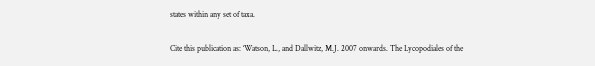states within any set of taxa.

Cite this publication as: ‘Watson, L., and Dallwitz, M.J. 2007 onwards. The Lycopodiales of the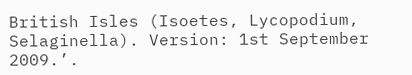British Isles (Isoetes, Lycopodium, Selaginella). Version: 1st September 2009.’.